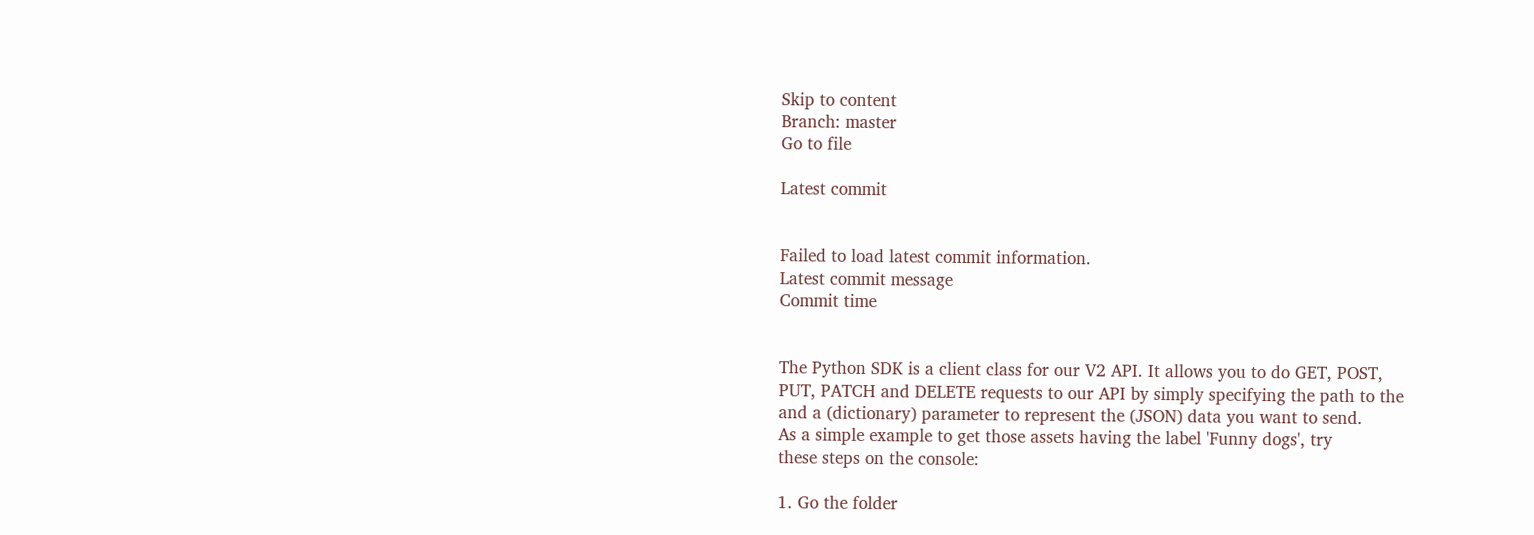Skip to content
Branch: master
Go to file

Latest commit


Failed to load latest commit information.
Latest commit message
Commit time


The Python SDK is a client class for our V2 API. It allows you to do GET, POST,
PUT, PATCH and DELETE requests to our API by simply specifying the path to the
and a (dictionary) parameter to represent the (JSON) data you want to send.
As a simple example to get those assets having the label 'Funny dogs', try
these steps on the console:

1. Go the folder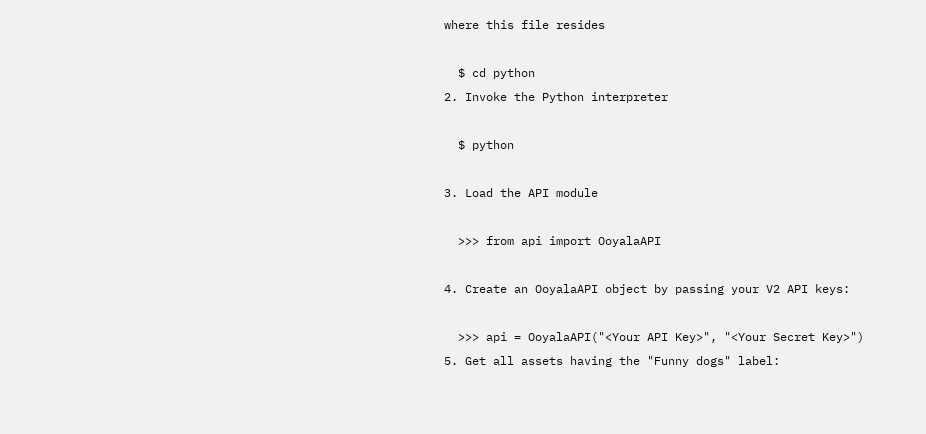where this file resides

  $ cd python
2. Invoke the Python interpreter

  $ python

3. Load the API module

  >>> from api import OoyalaAPI

4. Create an OoyalaAPI object by passing your V2 API keys:

  >>> api = OoyalaAPI("<Your API Key>", "<Your Secret Key>")
5. Get all assets having the "Funny dogs" label: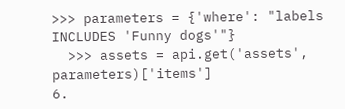>>> parameters = {'where': "labels INCLUDES 'Funny dogs'"}
  >>> assets = api.get('assets', parameters)['items']
6.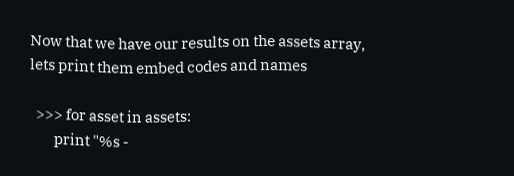Now that we have our results on the assets array, lets print them embed codes and names

  >>> for asset in assets:
        print "%s -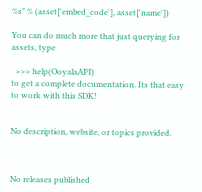%s" % (asset['embed_code'], asset['name'])

You can do much more that just querying for assets, type

  >>> help(OoyalaAPI)
to get a complete documentation. Its that easy to work with this SDK!


No description, website, or topics provided.



No releases published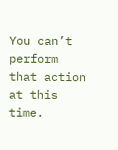You can’t perform that action at this time.